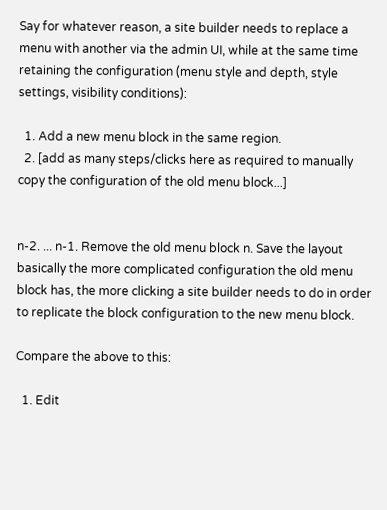Say for whatever reason, a site builder needs to replace a menu with another via the admin UI, while at the same time retaining the configuration (menu style and depth, style settings, visibility conditions):

  1. Add a new menu block in the same region.
  2. [add as many steps/clicks here as required to manually copy the configuration of the old menu block...]


n-2. ... n-1. Remove the old menu block n. Save the layout basically the more complicated configuration the old menu block has, the more clicking a site builder needs to do in order to replicate the block configuration to the new menu block.

Compare the above to this:

  1. Edit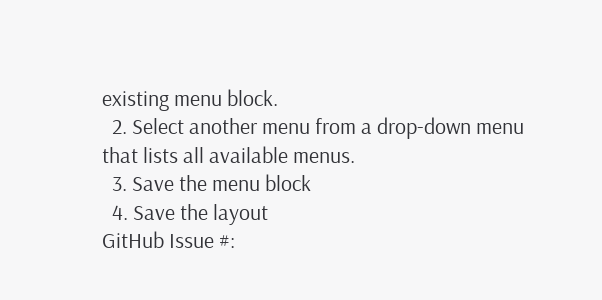existing menu block.
  2. Select another menu from a drop-down menu that lists all available menus.
  3. Save the menu block
  4. Save the layout
GitHub Issue #: